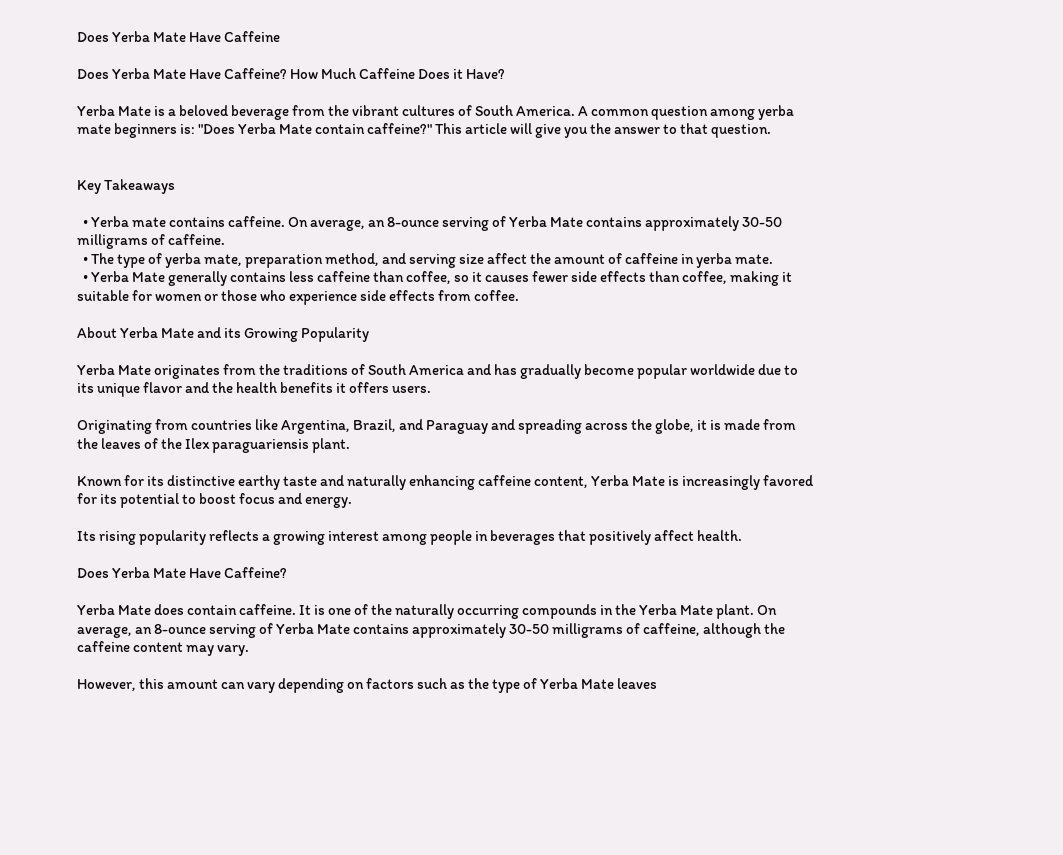Does Yerba Mate Have Caffeine

Does Yerba Mate Have Caffeine? How Much Caffeine Does it Have?

Yerba Mate is a beloved beverage from the vibrant cultures of South America. A common question among yerba mate beginners is: "Does Yerba Mate contain caffeine?" This article will give you the answer to that question.


Key Takeaways

  • Yerba mate contains caffeine. On average, an 8-ounce serving of Yerba Mate contains approximately 30-50 milligrams of caffeine.
  • The type of yerba mate, preparation method, and serving size affect the amount of caffeine in yerba mate.
  • Yerba Mate generally contains less caffeine than coffee, so it causes fewer side effects than coffee, making it suitable for women or those who experience side effects from coffee.

About Yerba Mate and its Growing Popularity

Yerba Mate originates from the traditions of South America and has gradually become popular worldwide due to its unique flavor and the health benefits it offers users.

Originating from countries like Argentina, Brazil, and Paraguay and spreading across the globe, it is made from the leaves of the Ilex paraguariensis plant.

Known for its distinctive earthy taste and naturally enhancing caffeine content, Yerba Mate is increasingly favored for its potential to boost focus and energy.

Its rising popularity reflects a growing interest among people in beverages that positively affect health.

Does Yerba Mate Have Caffeine?

Yerba Mate does contain caffeine. It is one of the naturally occurring compounds in the Yerba Mate plant. On average, an 8-ounce serving of Yerba Mate contains approximately 30-50 milligrams of caffeine, although the caffeine content may vary.

However, this amount can vary depending on factors such as the type of Yerba Mate leaves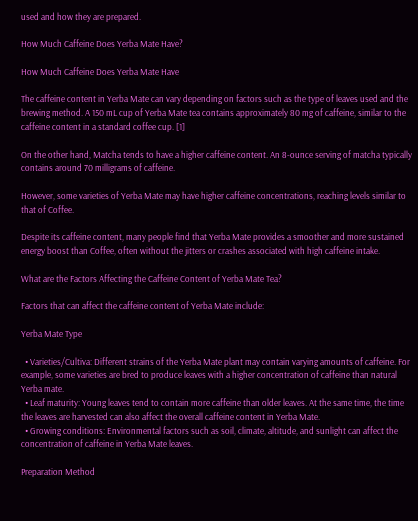used and how they are prepared.

How Much Caffeine Does Yerba Mate Have?

How Much Caffeine Does Yerba Mate Have

The caffeine content in Yerba Mate can vary depending on factors such as the type of leaves used and the brewing method. A 150 mL cup of Yerba Mate tea contains approximately 80 mg of caffeine, similar to the caffeine content in a standard coffee cup. [1]

On the other hand, Matcha tends to have a higher caffeine content. An 8-ounce serving of matcha typically contains around 70 milligrams of caffeine.

However, some varieties of Yerba Mate may have higher caffeine concentrations, reaching levels similar to that of Coffee.

Despite its caffeine content, many people find that Yerba Mate provides a smoother and more sustained energy boost than Coffee, often without the jitters or crashes associated with high caffeine intake.

What are the Factors Affecting the Caffeine Content of Yerba Mate Tea?

Factors that can affect the caffeine content of Yerba Mate include:

Yerba Mate Type

  • Varieties/Cultiva: Different strains of the Yerba Mate plant may contain varying amounts of caffeine. For example, some varieties are bred to produce leaves with a higher concentration of caffeine than natural Yerba mate.
  • Leaf maturity: Young leaves tend to contain more caffeine than older leaves. At the same time, the time the leaves are harvested can also affect the overall caffeine content in Yerba Mate.
  • Growing conditions: Environmental factors such as soil, climate, altitude, and sunlight can affect the concentration of caffeine in Yerba Mate leaves.

Preparation Method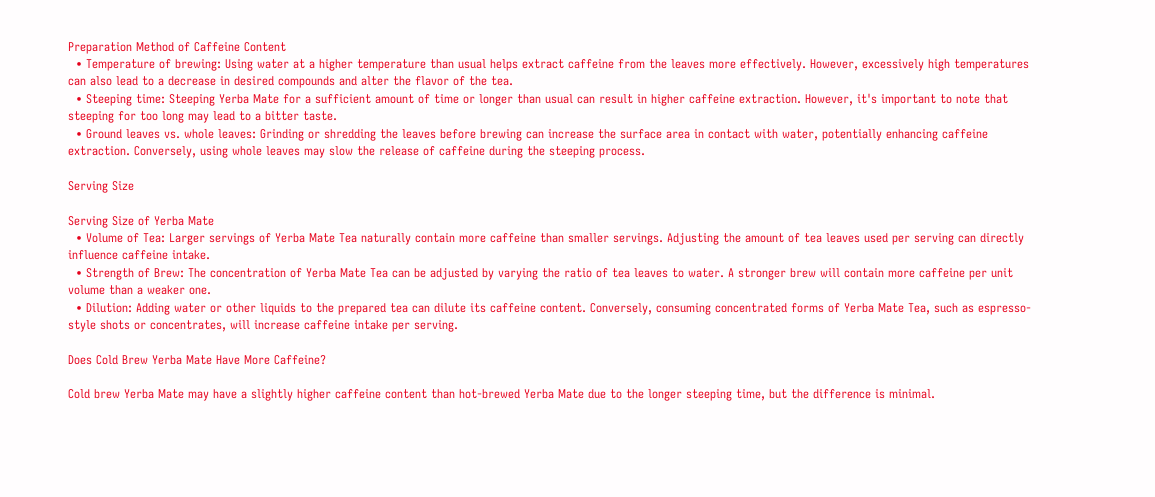Preparation Method of Caffeine Content
  • Temperature of brewing: Using water at a higher temperature than usual helps extract caffeine from the leaves more effectively. However, excessively high temperatures can also lead to a decrease in desired compounds and alter the flavor of the tea.
  • Steeping time: Steeping Yerba Mate for a sufficient amount of time or longer than usual can result in higher caffeine extraction. However, it's important to note that steeping for too long may lead to a bitter taste.
  • Ground leaves vs. whole leaves: Grinding or shredding the leaves before brewing can increase the surface area in contact with water, potentially enhancing caffeine extraction. Conversely, using whole leaves may slow the release of caffeine during the steeping process.

Serving Size

Serving Size of Yerba Mate
  • Volume of Tea: Larger servings of Yerba Mate Tea naturally contain more caffeine than smaller servings. Adjusting the amount of tea leaves used per serving can directly influence caffeine intake.
  • Strength of Brew: The concentration of Yerba Mate Tea can be adjusted by varying the ratio of tea leaves to water. A stronger brew will contain more caffeine per unit volume than a weaker one.
  • Dilution: Adding water or other liquids to the prepared tea can dilute its caffeine content. Conversely, consuming concentrated forms of Yerba Mate Tea, such as espresso-style shots or concentrates, will increase caffeine intake per serving.

Does Cold Brew Yerba Mate Have More Caffeine?

Cold brew Yerba Mate may have a slightly higher caffeine content than hot-brewed Yerba Mate due to the longer steeping time, but the difference is minimal.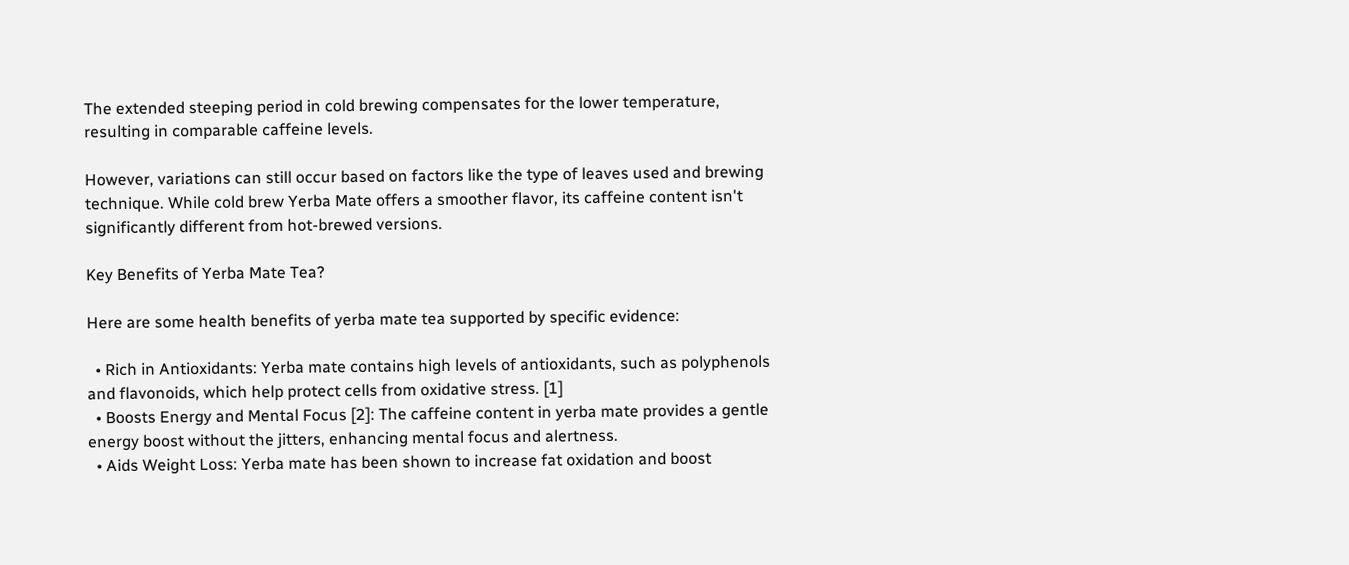The extended steeping period in cold brewing compensates for the lower temperature, resulting in comparable caffeine levels.

However, variations can still occur based on factors like the type of leaves used and brewing technique. While cold brew Yerba Mate offers a smoother flavor, its caffeine content isn't significantly different from hot-brewed versions.

Key Benefits of Yerba Mate Tea?

Here are some health benefits of yerba mate tea supported by specific evidence:

  • Rich in Antioxidants: Yerba mate contains high levels of antioxidants, such as polyphenols and flavonoids, which help protect cells from oxidative stress. [1]
  • Boosts Energy and Mental Focus [2]: The caffeine content in yerba mate provides a gentle energy boost without the jitters, enhancing mental focus and alertness.
  • Aids Weight Loss: Yerba mate has been shown to increase fat oxidation and boost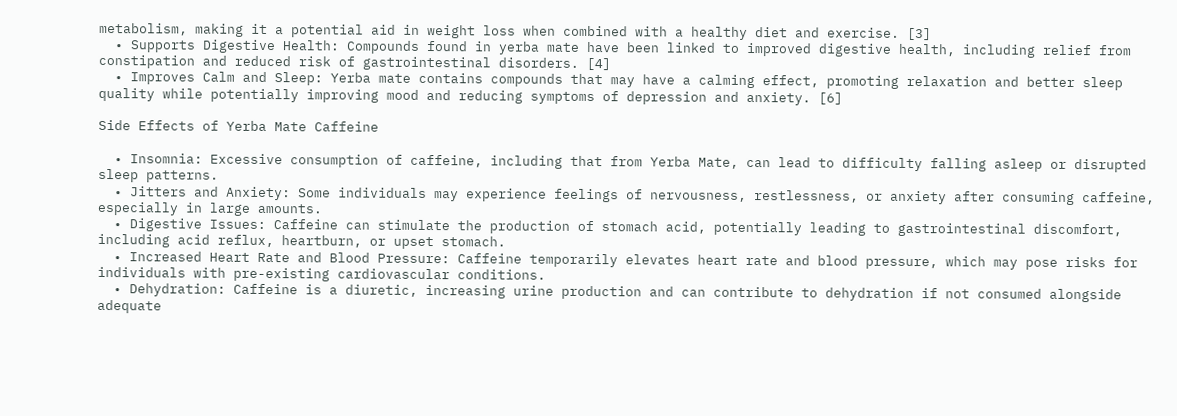metabolism, making it a potential aid in weight loss when combined with a healthy diet and exercise. [3]
  • Supports Digestive Health: Compounds found in yerba mate have been linked to improved digestive health, including relief from constipation and reduced risk of gastrointestinal disorders. [4]
  • Improves Calm and Sleep: Yerba mate contains compounds that may have a calming effect, promoting relaxation and better sleep quality while potentially improving mood and reducing symptoms of depression and anxiety. [6]

Side Effects of Yerba Mate Caffeine

  • Insomnia: Excessive consumption of caffeine, including that from Yerba Mate, can lead to difficulty falling asleep or disrupted sleep patterns.
  • Jitters and Anxiety: Some individuals may experience feelings of nervousness, restlessness, or anxiety after consuming caffeine, especially in large amounts.
  • Digestive Issues: Caffeine can stimulate the production of stomach acid, potentially leading to gastrointestinal discomfort, including acid reflux, heartburn, or upset stomach.
  • Increased Heart Rate and Blood Pressure: Caffeine temporarily elevates heart rate and blood pressure, which may pose risks for individuals with pre-existing cardiovascular conditions.
  • Dehydration: Caffeine is a diuretic, increasing urine production and can contribute to dehydration if not consumed alongside adequate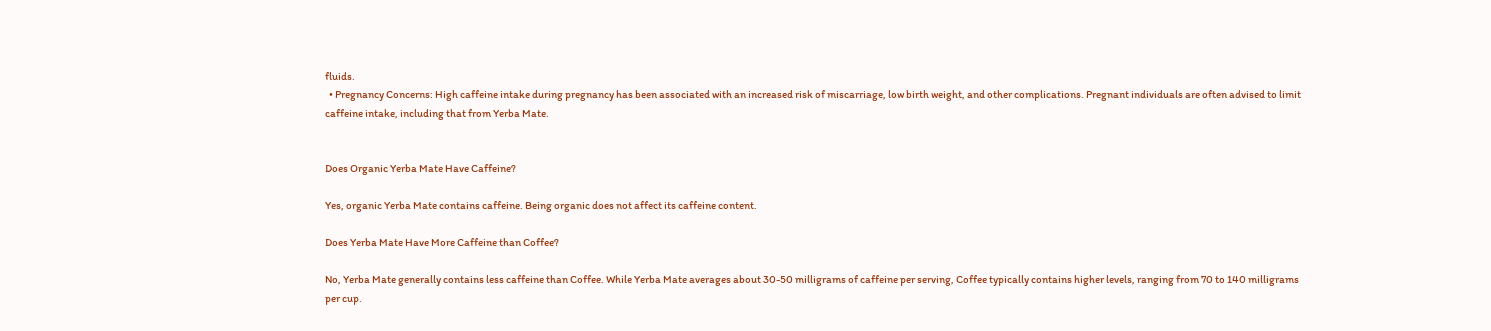fluids.
  • Pregnancy Concerns: High caffeine intake during pregnancy has been associated with an increased risk of miscarriage, low birth weight, and other complications. Pregnant individuals are often advised to limit caffeine intake, including that from Yerba Mate.


Does Organic Yerba Mate Have Caffeine?

Yes, organic Yerba Mate contains caffeine. Being organic does not affect its caffeine content.

Does Yerba Mate Have More Caffeine than Coffee?

No, Yerba Mate generally contains less caffeine than Coffee. While Yerba Mate averages about 30-50 milligrams of caffeine per serving, Coffee typically contains higher levels, ranging from 70 to 140 milligrams per cup.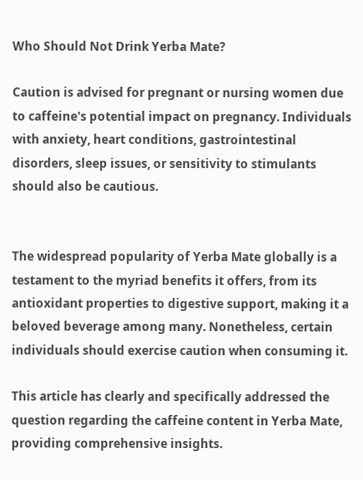Who Should Not Drink Yerba Mate?

Caution is advised for pregnant or nursing women due to caffeine's potential impact on pregnancy. Individuals with anxiety, heart conditions, gastrointestinal disorders, sleep issues, or sensitivity to stimulants should also be cautious.


The widespread popularity of Yerba Mate globally is a testament to the myriad benefits it offers, from its antioxidant properties to digestive support, making it a beloved beverage among many. Nonetheless, certain individuals should exercise caution when consuming it.

This article has clearly and specifically addressed the question regarding the caffeine content in Yerba Mate, providing comprehensive insights.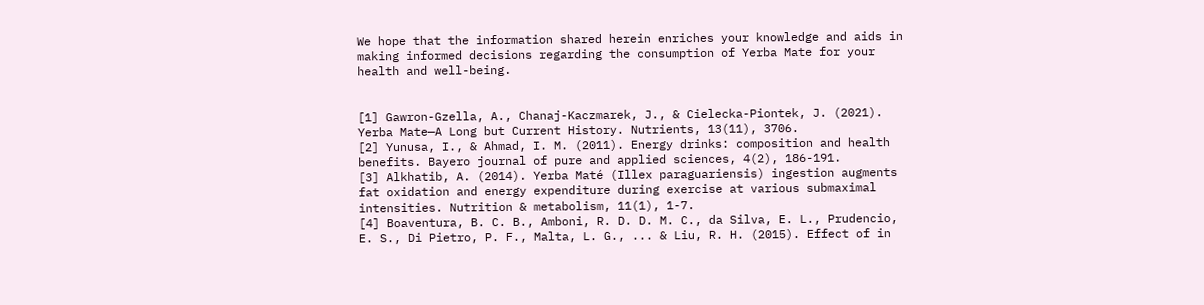We hope that the information shared herein enriches your knowledge and aids in making informed decisions regarding the consumption of Yerba Mate for your health and well-being.


[1] Gawron-Gzella, A., Chanaj-Kaczmarek, J., & Cielecka-Piontek, J. (2021). Yerba Mate—A Long but Current History. Nutrients, 13(11), 3706.
[2] Yunusa, I., & Ahmad, I. M. (2011). Energy drinks: composition and health benefits. Bayero journal of pure and applied sciences, 4(2), 186-191.
[3] Alkhatib, A. (2014). Yerba Maté (Illex paraguariensis) ingestion augments fat oxidation and energy expenditure during exercise at various submaximal intensities. Nutrition & metabolism, 11(1), 1-7.
[4] Boaventura, B. C. B., Amboni, R. D. D. M. C., da Silva, E. L., Prudencio, E. S., Di Pietro, P. F., Malta, L. G., ... & Liu, R. H. (2015). Effect of in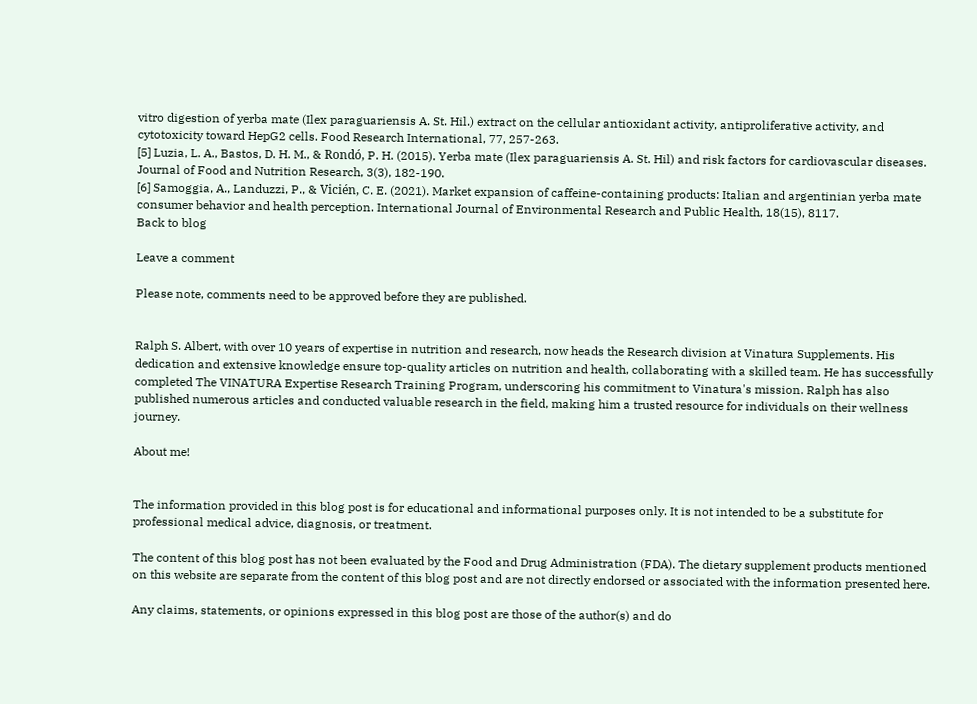vitro digestion of yerba mate (Ilex paraguariensis A. St. Hil.) extract on the cellular antioxidant activity, antiproliferative activity, and cytotoxicity toward HepG2 cells. Food Research International, 77, 257-263.
[5] Luzia, L. A., Bastos, D. H. M., & Rondó, P. H. (2015). Yerba mate (Ilex paraguariensis A. St. Hil) and risk factors for cardiovascular diseases. Journal of Food and Nutrition Research, 3(3), 182-190.
[6] Samoggia, A., Landuzzi, P., & Vicién, C. E. (2021). Market expansion of caffeine-containing products: Italian and argentinian yerba mate consumer behavior and health perception. International Journal of Environmental Research and Public Health, 18(15), 8117.
Back to blog

Leave a comment

Please note, comments need to be approved before they are published.


Ralph S. Albert, with over 10 years of expertise in nutrition and research, now heads the Research division at Vinatura Supplements. His dedication and extensive knowledge ensure top-quality articles on nutrition and health, collaborating with a skilled team. He has successfully completed The VINATURA Expertise Research Training Program, underscoring his commitment to Vinatura's mission. Ralph has also published numerous articles and conducted valuable research in the field, making him a trusted resource for individuals on their wellness journey.

About me!


The information provided in this blog post is for educational and informational purposes only. It is not intended to be a substitute for professional medical advice, diagnosis, or treatment.

The content of this blog post has not been evaluated by the Food and Drug Administration (FDA). The dietary supplement products mentioned on this website are separate from the content of this blog post and are not directly endorsed or associated with the information presented here.

Any claims, statements, or opinions expressed in this blog post are those of the author(s) and do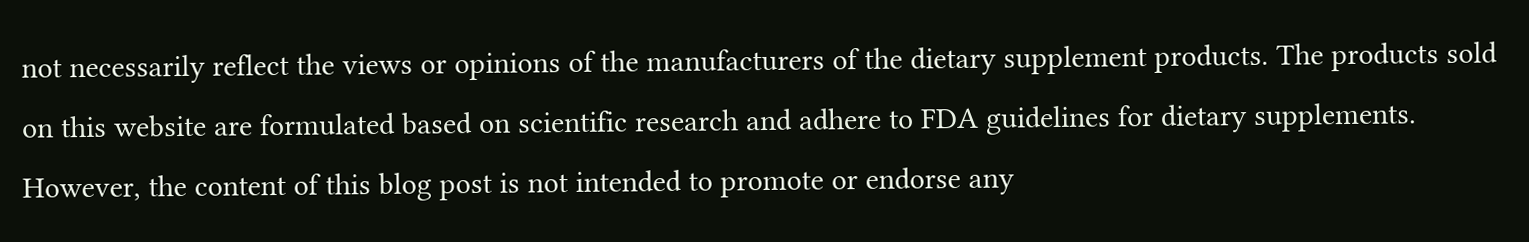not necessarily reflect the views or opinions of the manufacturers of the dietary supplement products. The products sold on this website are formulated based on scientific research and adhere to FDA guidelines for dietary supplements. However, the content of this blog post is not intended to promote or endorse any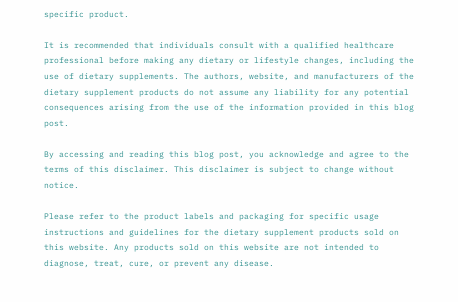specific product.

It is recommended that individuals consult with a qualified healthcare professional before making any dietary or lifestyle changes, including the use of dietary supplements. The authors, website, and manufacturers of the dietary supplement products do not assume any liability for any potential consequences arising from the use of the information provided in this blog post.

By accessing and reading this blog post, you acknowledge and agree to the terms of this disclaimer. This disclaimer is subject to change without notice.

Please refer to the product labels and packaging for specific usage instructions and guidelines for the dietary supplement products sold on this website. Any products sold on this website are not intended to diagnose, treat, cure, or prevent any disease.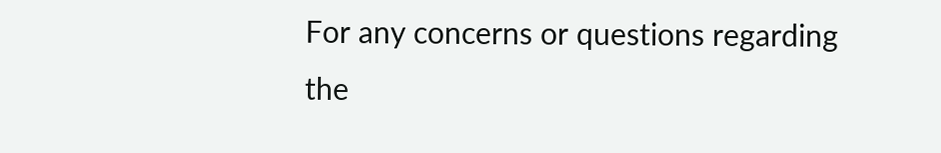For any concerns or questions regarding the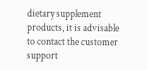dietary supplement products, it is advisable to contact the customer support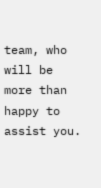team, who will be more than happy to assist you.